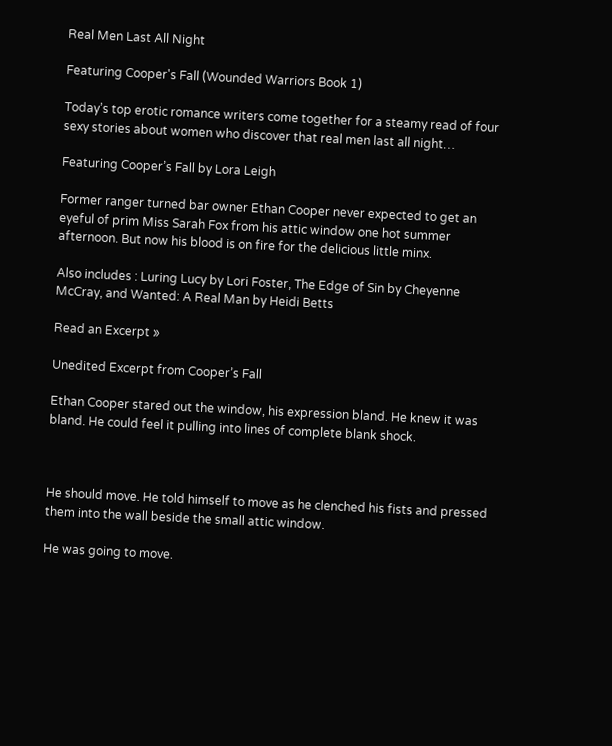Real Men Last All Night

Featuring Cooper's Fall (Wounded Warriors Book 1)

Today’s top erotic romance writers come together for a steamy read of four sexy stories about women who discover that real men last all night…

Featuring Cooper’s Fall by Lora Leigh

Former ranger turned bar owner Ethan Cooper never expected to get an eyeful of prim Miss Sarah Fox from his attic window one hot summer afternoon. But now his blood is on fire for the delicious little minx.

Also includes : Luring Lucy by Lori Foster, The Edge of Sin by Cheyenne McCray, and Wanted: A Real Man by Heidi Betts

Read an Excerpt »

Unedited Excerpt from Cooper’s Fall

Ethan Cooper stared out the window, his expression bland. He knew it was bland. He could feel it pulling into lines of complete blank shock.



He should move. He told himself to move as he clenched his fists and pressed them into the wall beside the small attic window.

He was going to move.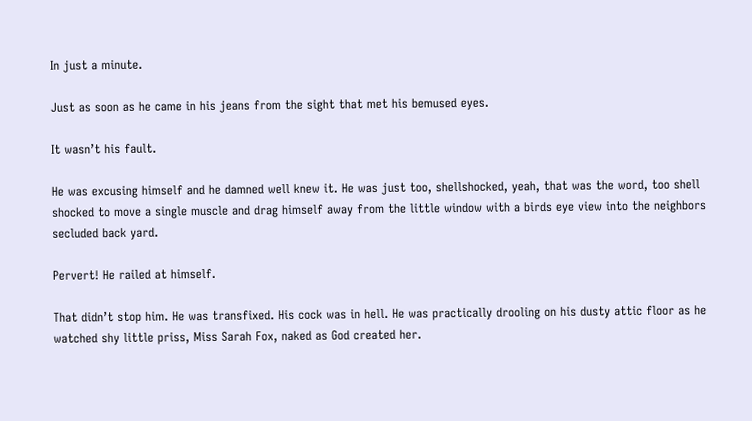In just a minute.

Just as soon as he came in his jeans from the sight that met his bemused eyes.

It wasn’t his fault.

He was excusing himself and he damned well knew it. He was just too, shellshocked, yeah, that was the word, too shell shocked to move a single muscle and drag himself away from the little window with a birds eye view into the neighbors secluded back yard.

Pervert! He railed at himself.

That didn’t stop him. He was transfixed. His cock was in hell. He was practically drooling on his dusty attic floor as he watched shy little priss, Miss Sarah Fox, naked as God created her.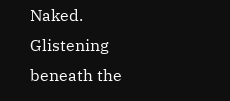Naked. Glistening beneath the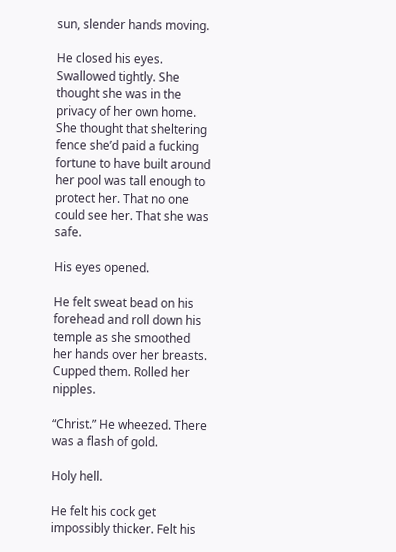sun, slender hands moving.

He closed his eyes. Swallowed tightly. She thought she was in the privacy of her own home. She thought that sheltering fence she’d paid a fucking fortune to have built around her pool was tall enough to protect her. That no one could see her. That she was safe.

His eyes opened.

He felt sweat bead on his forehead and roll down his temple as she smoothed her hands over her breasts. Cupped them. Rolled her nipples.

“Christ.” He wheezed. There was a flash of gold.

Holy hell.

He felt his cock get impossibly thicker. Felt his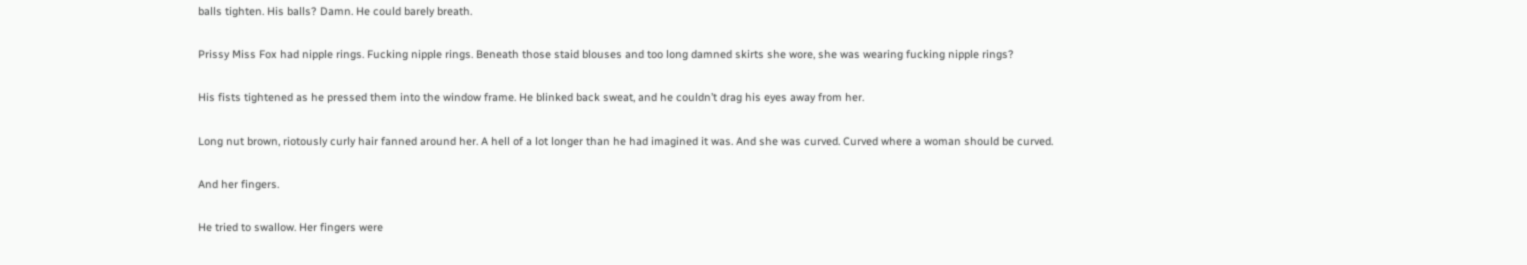balls tighten. His balls? Damn. He could barely breath.

Prissy Miss Fox had nipple rings. Fucking nipple rings. Beneath those staid blouses and too long damned skirts she wore, she was wearing fucking nipple rings?

His fists tightened as he pressed them into the window frame. He blinked back sweat, and he couldn’t drag his eyes away from her.

Long nut brown, riotously curly hair fanned around her. A hell of a lot longer than he had imagined it was. And she was curved. Curved where a woman should be curved.

And her fingers.

He tried to swallow. Her fingers were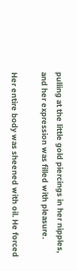pulling at the little gold piercings in her nipples, and her expression was filled with pleasure.

Her entire body was sheened with oil. He forced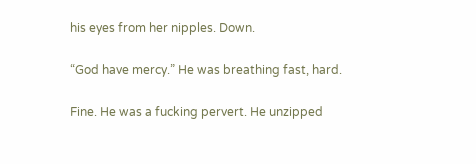his eyes from her nipples. Down.

“God have mercy.” He was breathing fast, hard.

Fine. He was a fucking pervert. He unzipped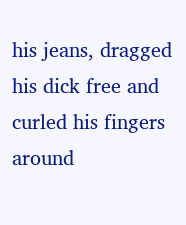his jeans, dragged his dick free and curled his fingers around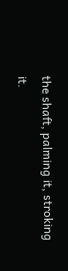the shaft, palming it, stroking it.